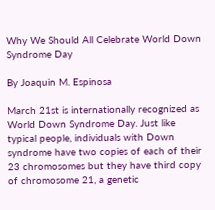Why We Should All Celebrate World Down Syndrome Day

By Joaquin M. Espinosa

March 21st is internationally recognized as World Down Syndrome Day. Just like typical people, individuals with Down syndrome have two copies of each of their 23 chromosomes but they have third copy of chromosome 21, a genetic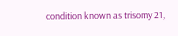condition known as trisomy 21,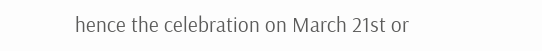hence the celebration on March 21st or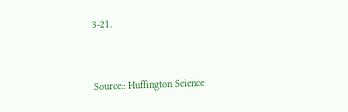3-21.


Source:: Huffington Science